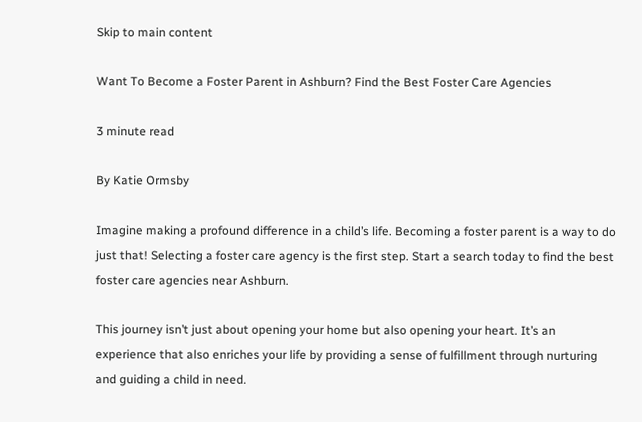Skip to main content

Want To Become a Foster Parent in Ashburn? Find the Best Foster Care Agencies

3 minute read

By Katie Ormsby

Imagine making a profound difference in a child’s life. Becoming a foster parent is a way to do just that! Selecting a foster care agency is the first step. Start a search today to find the best foster care agencies near Ashburn.

This journey isn’t just about opening your home but also opening your heart. It’s an experience that also enriches your life by providing a sense of fulfillment through nurturing and guiding a child in need.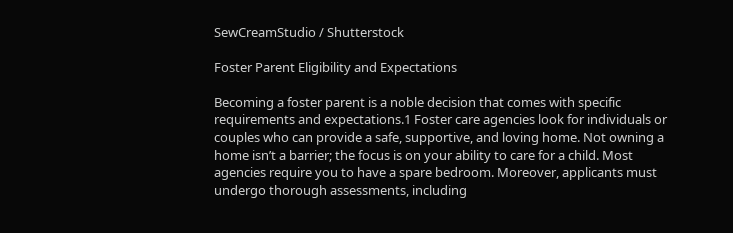SewCreamStudio / Shutterstock

Foster Parent Eligibility and Expectations

Becoming a foster parent is a noble decision that comes with specific requirements and expectations.1 Foster care agencies look for individuals or couples who can provide a safe, supportive, and loving home. Not owning a home isn’t a barrier; the focus is on your ability to care for a child. Most agencies require you to have a spare bedroom. Moreover, applicants must undergo thorough assessments, including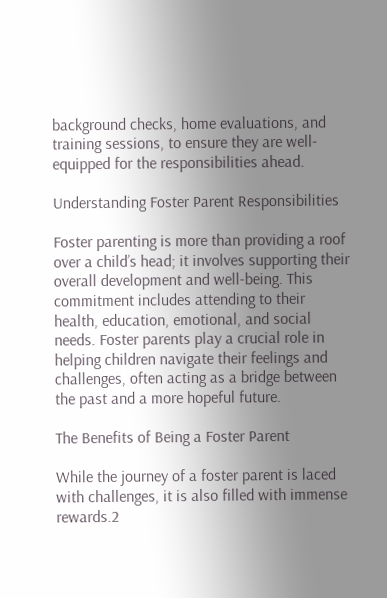background checks, home evaluations, and training sessions, to ensure they are well-equipped for the responsibilities ahead.

Understanding Foster Parent Responsibilities

Foster parenting is more than providing a roof over a child’s head; it involves supporting their overall development and well-being. This commitment includes attending to their health, education, emotional, and social needs. Foster parents play a crucial role in helping children navigate their feelings and challenges, often acting as a bridge between the past and a more hopeful future.

The Benefits of Being a Foster Parent

While the journey of a foster parent is laced with challenges, it is also filled with immense rewards.2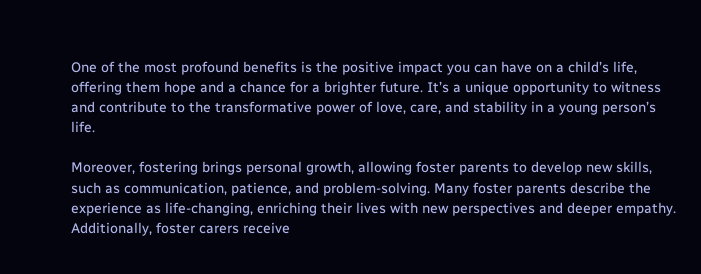One of the most profound benefits is the positive impact you can have on a child’s life, offering them hope and a chance for a brighter future. It’s a unique opportunity to witness and contribute to the transformative power of love, care, and stability in a young person’s life.

Moreover, fostering brings personal growth, allowing foster parents to develop new skills, such as communication, patience, and problem-solving. Many foster parents describe the experience as life-changing, enriching their lives with new perspectives and deeper empathy. Additionally, foster carers receive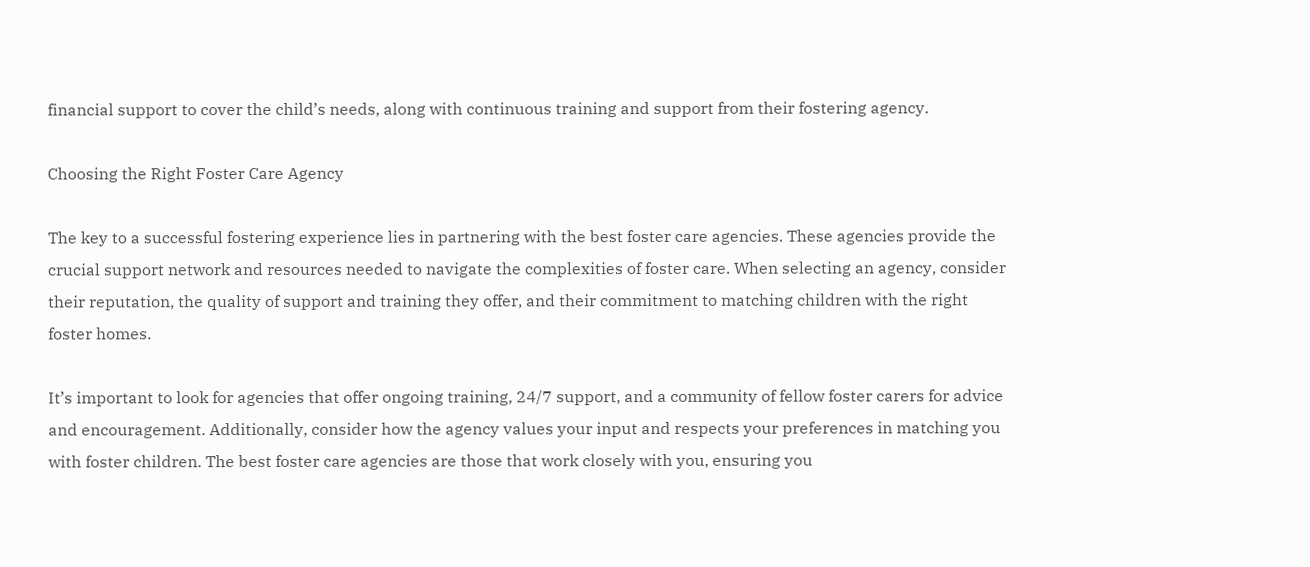financial support to cover the child’s needs, along with continuous training and support from their fostering agency.

Choosing the Right Foster Care Agency

The key to a successful fostering experience lies in partnering with the best foster care agencies. These agencies provide the crucial support network and resources needed to navigate the complexities of foster care. When selecting an agency, consider their reputation, the quality of support and training they offer, and their commitment to matching children with the right foster homes.

It’s important to look for agencies that offer ongoing training, 24/7 support, and a community of fellow foster carers for advice and encouragement. Additionally, consider how the agency values your input and respects your preferences in matching you with foster children. The best foster care agencies are those that work closely with you, ensuring you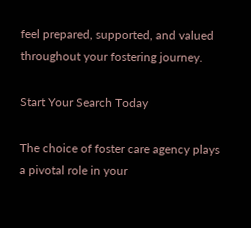feel prepared, supported, and valued throughout your fostering journey.

Start Your Search Today

The choice of foster care agency plays a pivotal role in your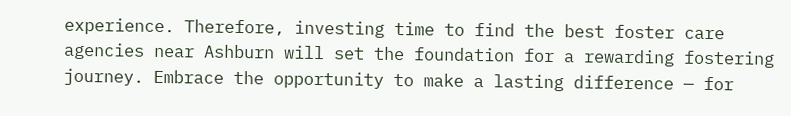experience. Therefore, investing time to find the best foster care agencies near Ashburn will set the foundation for a rewarding fostering journey. Embrace the opportunity to make a lasting difference — for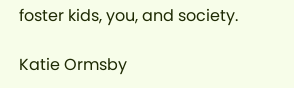foster kids, you, and society.

Katie Ormsby